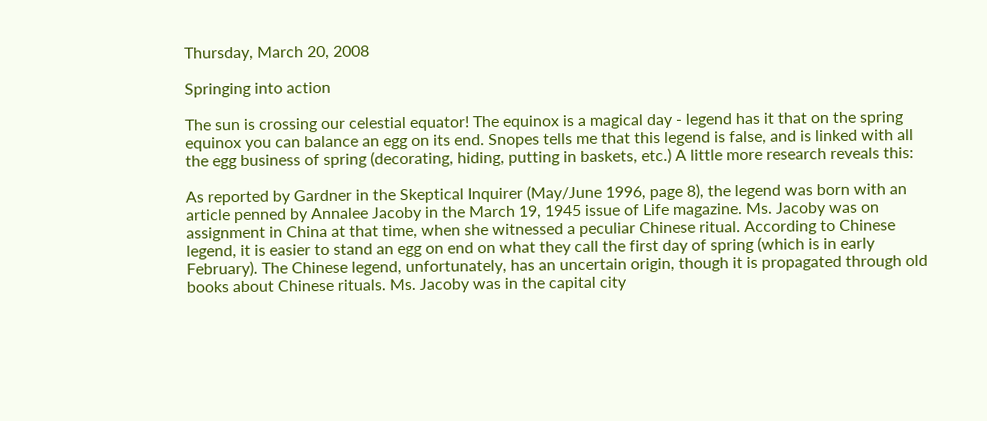Thursday, March 20, 2008

Springing into action

The sun is crossing our celestial equator! The equinox is a magical day - legend has it that on the spring equinox you can balance an egg on its end. Snopes tells me that this legend is false, and is linked with all the egg business of spring (decorating, hiding, putting in baskets, etc.) A little more research reveals this:

As reported by Gardner in the Skeptical Inquirer (May/June 1996, page 8), the legend was born with an article penned by Annalee Jacoby in the March 19, 1945 issue of Life magazine. Ms. Jacoby was on assignment in China at that time, when she witnessed a peculiar Chinese ritual. According to Chinese legend, it is easier to stand an egg on end on what they call the first day of spring (which is in early February). The Chinese legend, unfortunately, has an uncertain origin, though it is propagated through old books about Chinese rituals. Ms. Jacoby was in the capital city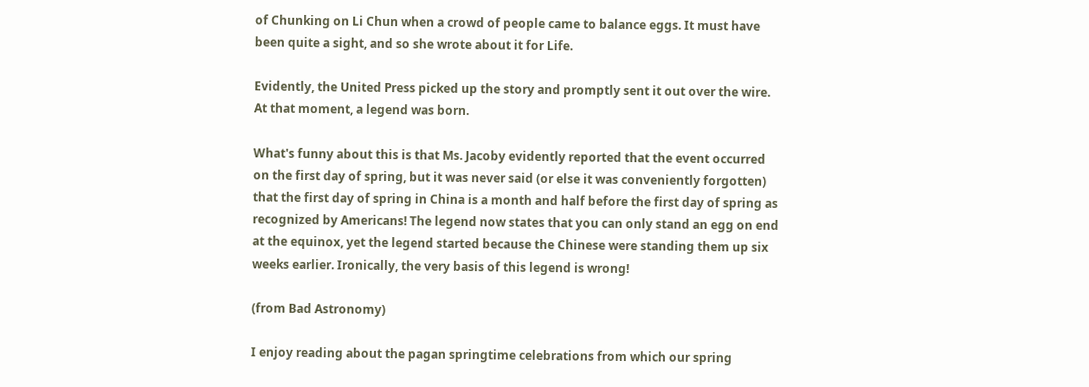of Chunking on Li Chun when a crowd of people came to balance eggs. It must have been quite a sight, and so she wrote about it for Life.

Evidently, the United Press picked up the story and promptly sent it out over the wire. At that moment, a legend was born.

What's funny about this is that Ms. Jacoby evidently reported that the event occurred on the first day of spring, but it was never said (or else it was conveniently forgotten) that the first day of spring in China is a month and half before the first day of spring as recognized by Americans! The legend now states that you can only stand an egg on end at the equinox, yet the legend started because the Chinese were standing them up six weeks earlier. Ironically, the very basis of this legend is wrong!

(from Bad Astronomy)

I enjoy reading about the pagan springtime celebrations from which our spring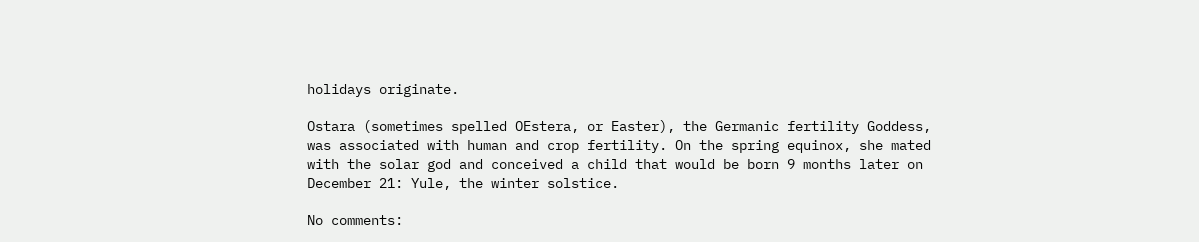holidays originate.

Ostara (sometimes spelled OEstera, or Easter), the Germanic fertility Goddess, was associated with human and crop fertility. On the spring equinox, she mated with the solar god and conceived a child that would be born 9 months later on December 21: Yule, the winter solstice.

No comments: